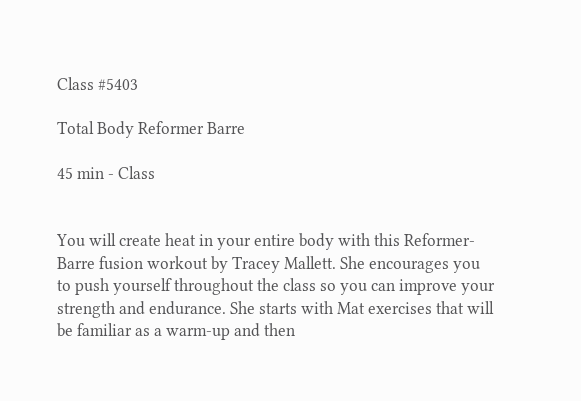Class #5403

Total Body Reformer Barre

45 min - Class


You will create heat in your entire body with this Reformer-Barre fusion workout by Tracey Mallett. She encourages you to push yourself throughout the class so you can improve your strength and endurance. She starts with Mat exercises that will be familiar as a warm-up and then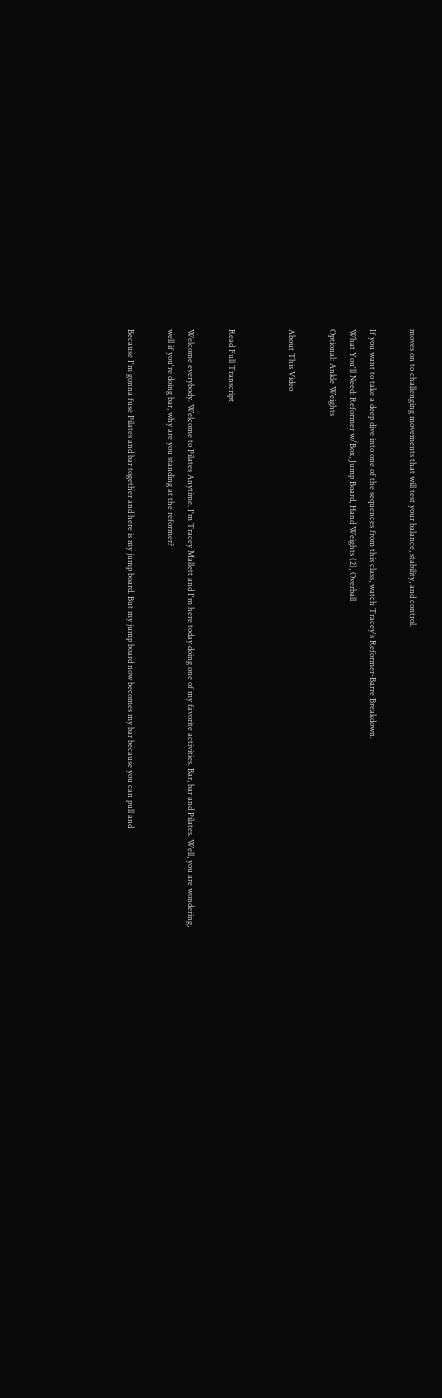moves on to challenging movements that will test your balance, stability, and control.

If you want to take a deep dive into one of the sequences from this class, watch Tracey's Reformer-Barre Breakdown.
What You'll Need: Reformer w/Box, Jump Board, Hand Weights (2), Overball
Optional: Ankle Weights

About This Video


Read Full Transcript

Welcome everybody. Welcome to Pilates Anytime. I'm Tracey Mallett and I'm here today doing one of my favorite activities. Bar, bar and Pilates. Well, you are wondering, well if you're doing bar, why are you standing at the reformer?

Because I'm gonna fuse Pilates and bar together and here is my jump board. But my jump board now becomes my bar because you can pull and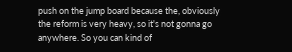push on the jump board because the, obviously the reform is very heavy, so it's not gonna go anywhere. So you can kind of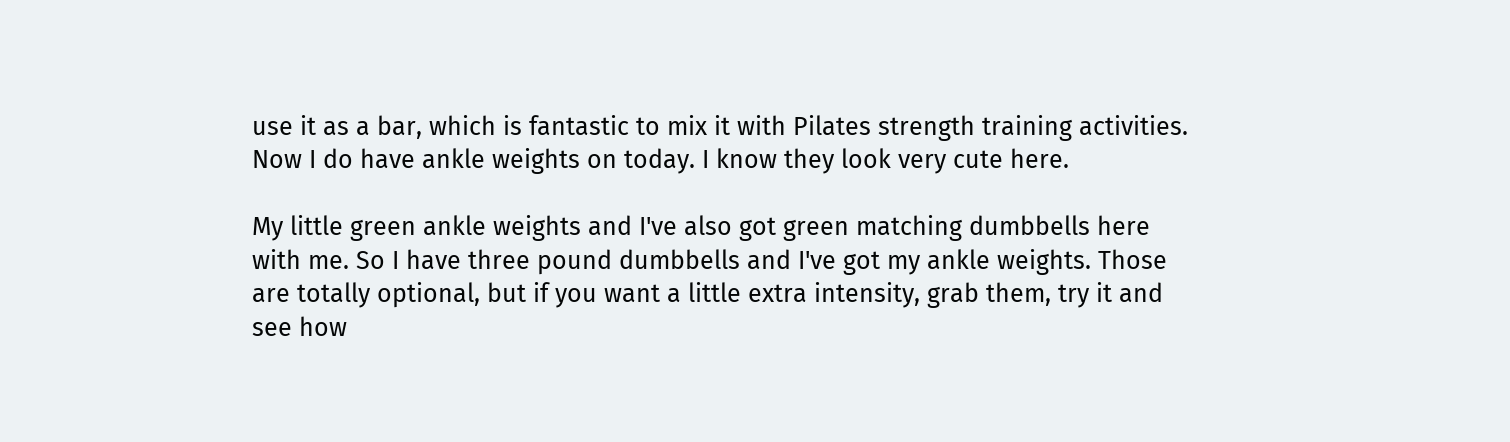use it as a bar, which is fantastic to mix it with Pilates strength training activities. Now I do have ankle weights on today. I know they look very cute here.

My little green ankle weights and I've also got green matching dumbbells here with me. So I have three pound dumbbells and I've got my ankle weights. Those are totally optional, but if you want a little extra intensity, grab them, try it and see how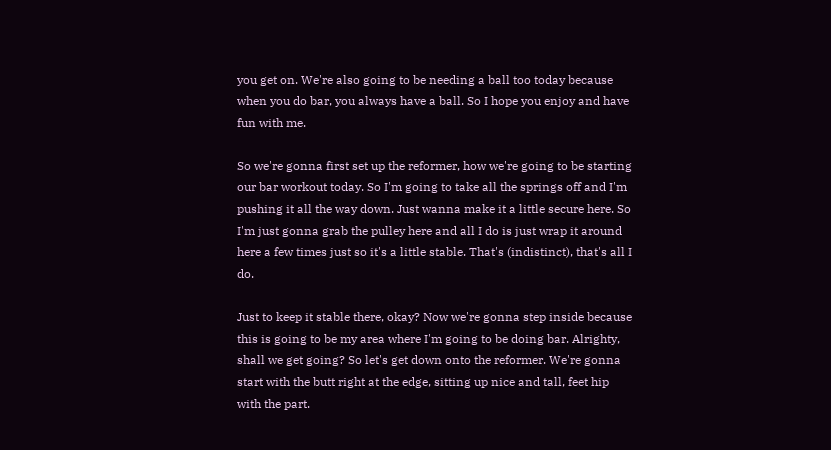you get on. We're also going to be needing a ball too today because when you do bar, you always have a ball. So I hope you enjoy and have fun with me.

So we're gonna first set up the reformer, how we're going to be starting our bar workout today. So I'm going to take all the springs off and I'm pushing it all the way down. Just wanna make it a little secure here. So I'm just gonna grab the pulley here and all I do is just wrap it around here a few times just so it's a little stable. That's (indistinct), that's all I do.

Just to keep it stable there, okay? Now we're gonna step inside because this is going to be my area where I'm going to be doing bar. Alrighty, shall we get going? So let's get down onto the reformer. We're gonna start with the butt right at the edge, sitting up nice and tall, feet hip with the part.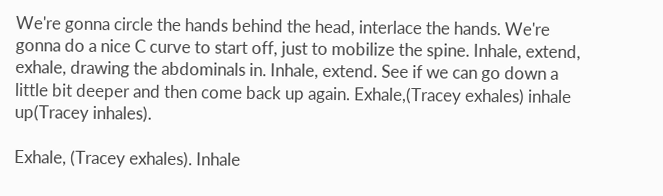We're gonna circle the hands behind the head, interlace the hands. We're gonna do a nice C curve to start off, just to mobilize the spine. Inhale, extend, exhale, drawing the abdominals in. Inhale, extend. See if we can go down a little bit deeper and then come back up again. Exhale,(Tracey exhales) inhale up(Tracey inhales).

Exhale, (Tracey exhales). Inhale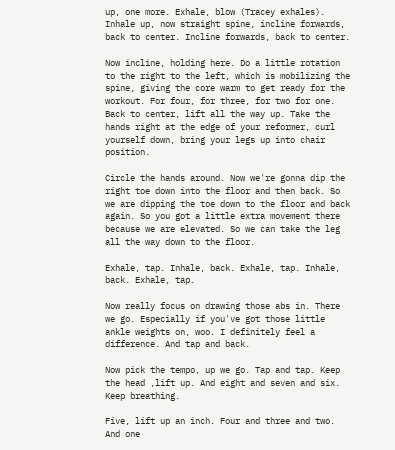up, one more. Exhale, blow (Tracey exhales). Inhale up, now straight spine, incline forwards, back to center. Incline forwards, back to center.

Now incline, holding here. Do a little rotation to the right to the left, which is mobilizing the spine, giving the core warm to get ready for the workout. For four, for three, for two for one. Back to center, lift all the way up. Take the hands right at the edge of your reformer, curl yourself down, bring your legs up into chair position.

Circle the hands around. Now we're gonna dip the right toe down into the floor and then back. So we are dipping the toe down to the floor and back again. So you got a little extra movement there because we are elevated. So we can take the leg all the way down to the floor.

Exhale, tap. Inhale, back. Exhale, tap. Inhale, back. Exhale, tap.

Now really focus on drawing those abs in. There we go. Especially if you've got those little ankle weights on, woo. I definitely feel a difference. And tap and back.

Now pick the tempo, up we go. Tap and tap. Keep the head ,lift up. And eight and seven and six. Keep breathing.

Five, lift up an inch. Four and three and two. And one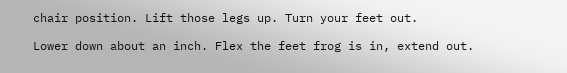chair position. Lift those legs up. Turn your feet out.

Lower down about an inch. Flex the feet frog is in, extend out.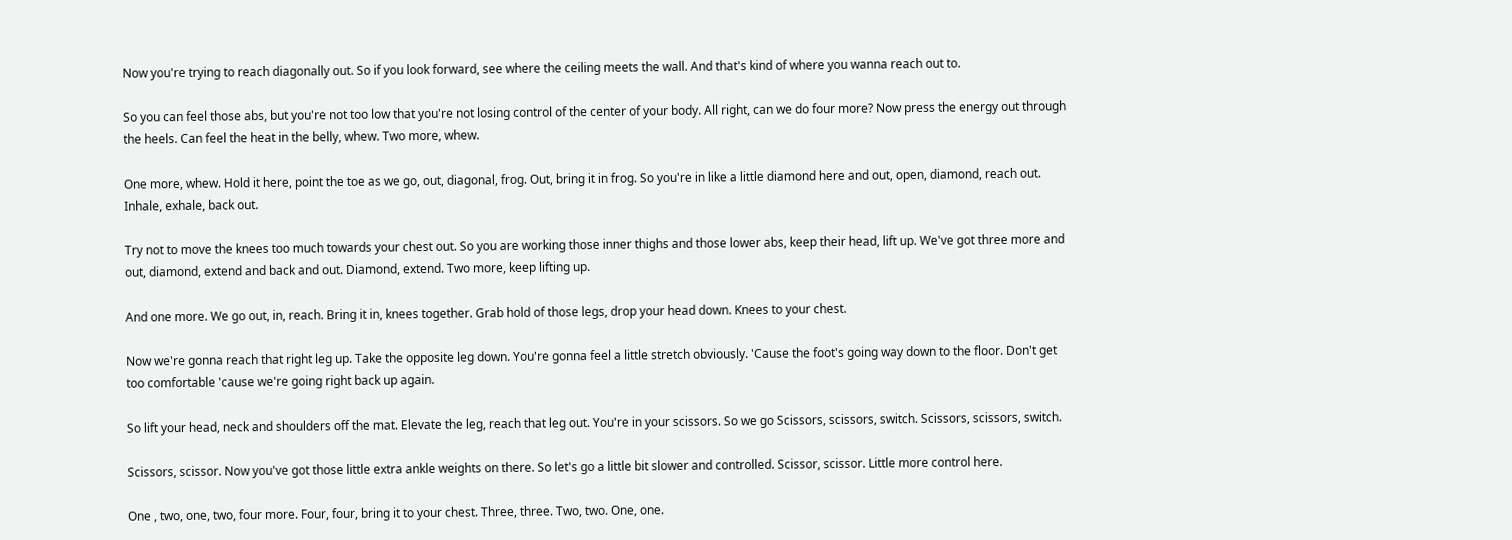Now you're trying to reach diagonally out. So if you look forward, see where the ceiling meets the wall. And that's kind of where you wanna reach out to.

So you can feel those abs, but you're not too low that you're not losing control of the center of your body. All right, can we do four more? Now press the energy out through the heels. Can feel the heat in the belly, whew. Two more, whew.

One more, whew. Hold it here, point the toe as we go, out, diagonal, frog. Out, bring it in frog. So you're in like a little diamond here and out, open, diamond, reach out. Inhale, exhale, back out.

Try not to move the knees too much towards your chest out. So you are working those inner thighs and those lower abs, keep their head, lift up. We've got three more and out, diamond, extend and back and out. Diamond, extend. Two more, keep lifting up.

And one more. We go out, in, reach. Bring it in, knees together. Grab hold of those legs, drop your head down. Knees to your chest.

Now we're gonna reach that right leg up. Take the opposite leg down. You're gonna feel a little stretch obviously. 'Cause the foot's going way down to the floor. Don't get too comfortable 'cause we're going right back up again.

So lift your head, neck and shoulders off the mat. Elevate the leg, reach that leg out. You're in your scissors. So we go Scissors, scissors, switch. Scissors, scissors, switch.

Scissors, scissor. Now you've got those little extra ankle weights on there. So let's go a little bit slower and controlled. Scissor, scissor. Little more control here.

One , two, one, two, four more. Four, four, bring it to your chest. Three, three. Two, two. One, one.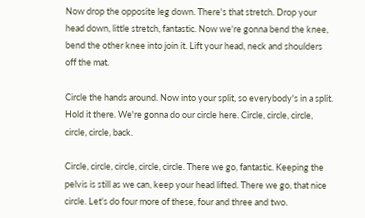Now drop the opposite leg down. There's that stretch. Drop your head down, little stretch, fantastic. Now we're gonna bend the knee, bend the other knee into join it. Lift your head, neck and shoulders off the mat.

Circle the hands around. Now into your split, so everybody's in a split. Hold it there. We're gonna do our circle here. Circle, circle, circle, circle, circle, back.

Circle, circle, circle, circle, circle. There we go, fantastic. Keeping the pelvis is still as we can, keep your head lifted. There we go, that nice circle. Let's do four more of these, four and three and two.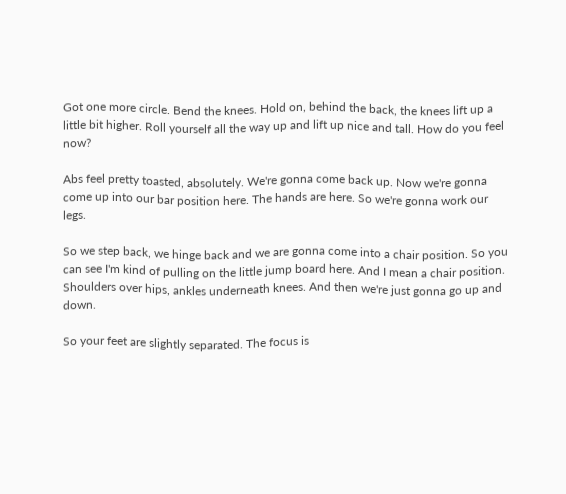Got one more circle. Bend the knees. Hold on, behind the back, the knees lift up a little bit higher. Roll yourself all the way up and lift up nice and tall. How do you feel now?

Abs feel pretty toasted, absolutely. We're gonna come back up. Now we're gonna come up into our bar position here. The hands are here. So we're gonna work our legs.

So we step back, we hinge back and we are gonna come into a chair position. So you can see I'm kind of pulling on the little jump board here. And I mean a chair position. Shoulders over hips, ankles underneath knees. And then we're just gonna go up and down.

So your feet are slightly separated. The focus is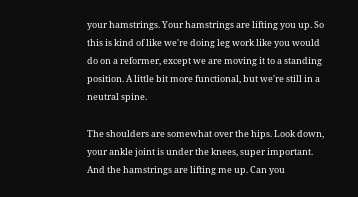your hamstrings. Your hamstrings are lifting you up. So this is kind of like we're doing leg work like you would do on a reformer, except we are moving it to a standing position. A little bit more functional, but we're still in a neutral spine.

The shoulders are somewhat over the hips. Look down, your ankle joint is under the knees, super important. And the hamstrings are lifting me up. Can you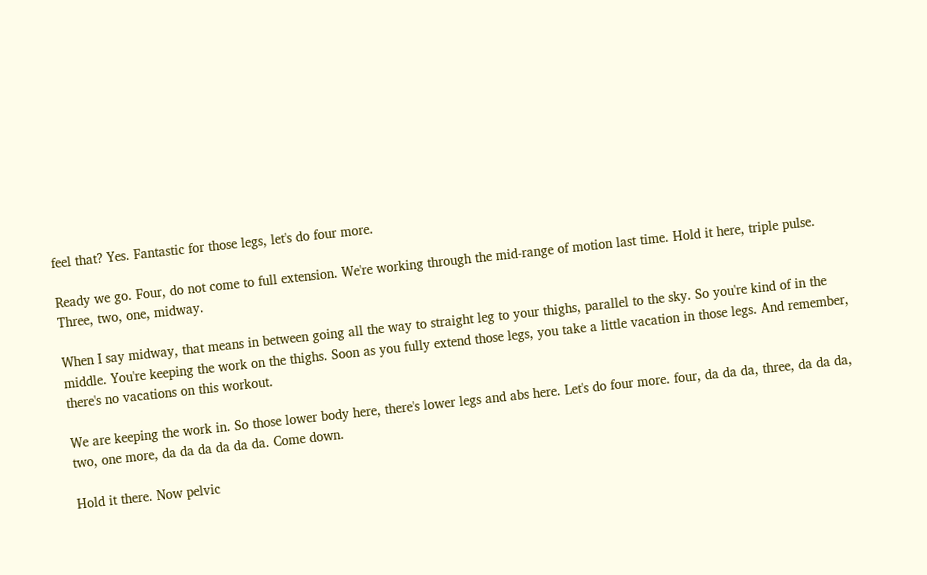feel that? Yes. Fantastic for those legs, let's do four more.

Ready we go. Four, do not come to full extension. We're working through the mid-range of motion last time. Hold it here, triple pulse. Three, two, one, midway.

When I say midway, that means in between going all the way to straight leg to your thighs, parallel to the sky. So you're kind of in the middle. You're keeping the work on the thighs. Soon as you fully extend those legs, you take a little vacation in those legs. And remember, there's no vacations on this workout.

We are keeping the work in. So those lower body here, there's lower legs and abs here. Let's do four more. four, da da da, three, da da da, two, one more, da da da da da da. Come down.

Hold it there. Now pelvic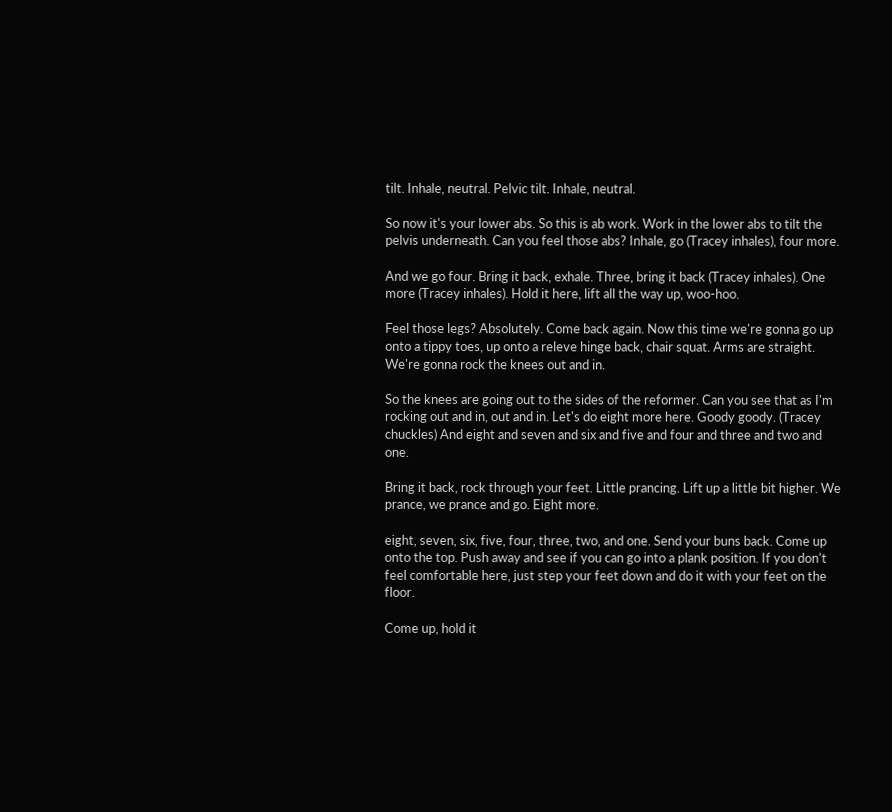tilt. Inhale, neutral. Pelvic tilt. Inhale, neutral.

So now it's your lower abs. So this is ab work. Work in the lower abs to tilt the pelvis underneath. Can you feel those abs? Inhale, go (Tracey inhales), four more.

And we go four. Bring it back, exhale. Three, bring it back (Tracey inhales). One more (Tracey inhales). Hold it here, lift all the way up, woo-hoo.

Feel those legs? Absolutely. Come back again. Now this time we're gonna go up onto a tippy toes, up onto a releve hinge back, chair squat. Arms are straight. We're gonna rock the knees out and in.

So the knees are going out to the sides of the reformer. Can you see that as I'm rocking out and in, out and in. Let's do eight more here. Goody goody. (Tracey chuckles) And eight and seven and six and five and four and three and two and one.

Bring it back, rock through your feet. Little prancing. Lift up a little bit higher. We prance, we prance and go. Eight more.

eight, seven, six, five, four, three, two, and one. Send your buns back. Come up onto the top. Push away and see if you can go into a plank position. If you don't feel comfortable here, just step your feet down and do it with your feet on the floor.

Come up, hold it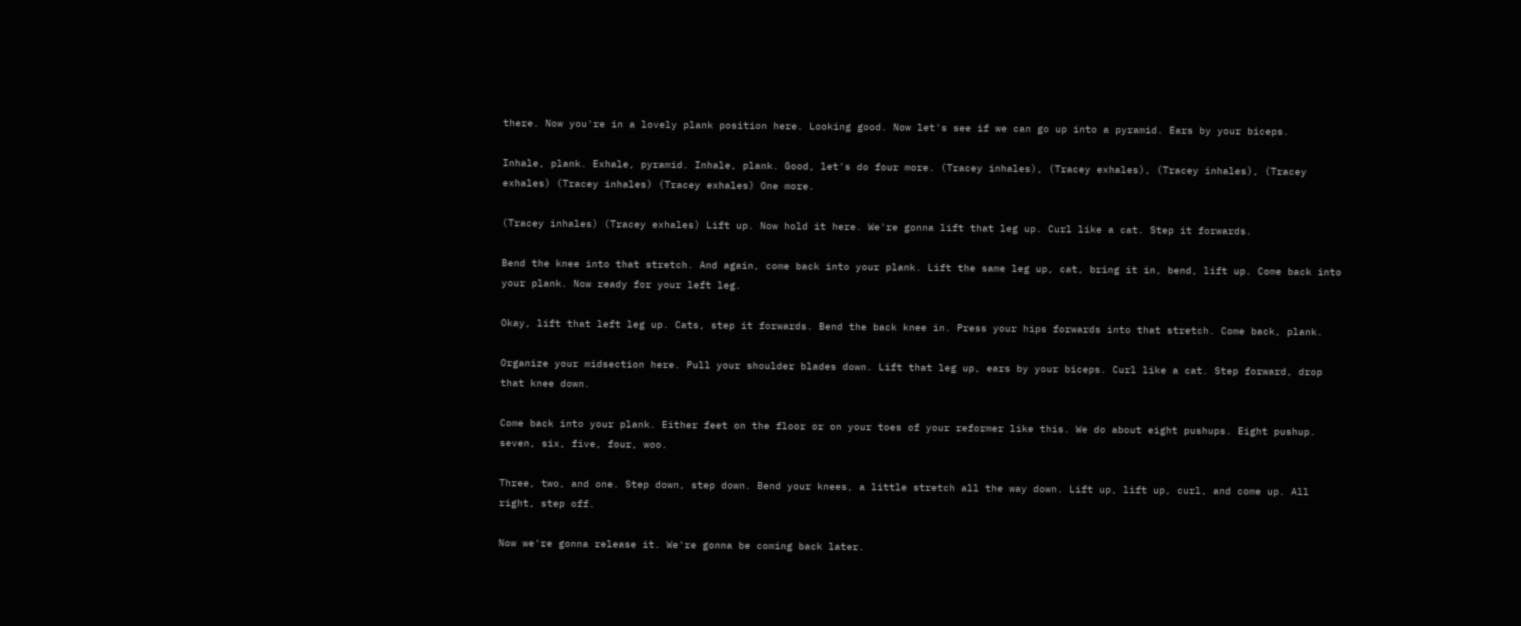there. Now you're in a lovely plank position here. Looking good. Now let's see if we can go up into a pyramid. Ears by your biceps.

Inhale, plank. Exhale, pyramid. Inhale, plank. Good, let's do four more. (Tracey inhales), (Tracey exhales), (Tracey inhales), (Tracey exhales) (Tracey inhales) (Tracey exhales) One more.

(Tracey inhales) (Tracey exhales) Lift up. Now hold it here. We're gonna lift that leg up. Curl like a cat. Step it forwards.

Bend the knee into that stretch. And again, come back into your plank. Lift the same leg up, cat, bring it in, bend, lift up. Come back into your plank. Now ready for your left leg.

Okay, lift that left leg up. Cats, step it forwards. Bend the back knee in. Press your hips forwards into that stretch. Come back, plank.

Organize your midsection here. Pull your shoulder blades down. Lift that leg up, ears by your biceps. Curl like a cat. Step forward, drop that knee down.

Come back into your plank. Either feet on the floor or on your toes of your reformer like this. We do about eight pushups. Eight pushup. seven, six, five, four, woo.

Three, two, and one. Step down, step down. Bend your knees, a little stretch all the way down. Lift up, lift up, curl, and come up. All right, step off.

Now we're gonna release it. We're gonna be coming back later.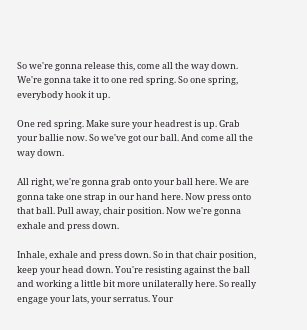So we're gonna release this, come all the way down. We're gonna take it to one red spring. So one spring, everybody hook it up.

One red spring. Make sure your headrest is up. Grab your ballie now. So we've got our ball. And come all the way down.

All right, we're gonna grab onto your ball here. We are gonna take one strap in our hand here. Now press onto that ball. Pull away, chair position. Now we're gonna exhale and press down.

Inhale, exhale and press down. So in that chair position, keep your head down. You're resisting against the ball and working a little bit more unilaterally here. So really engage your lats, your serratus. Your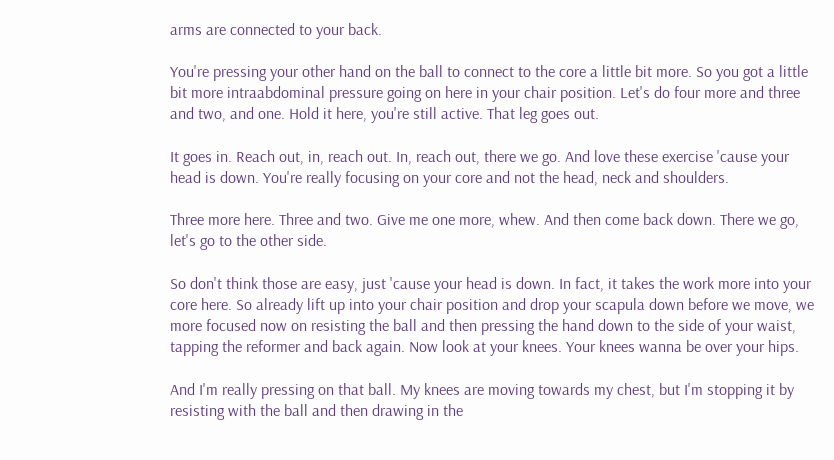arms are connected to your back.

You're pressing your other hand on the ball to connect to the core a little bit more. So you got a little bit more intraabdominal pressure going on here in your chair position. Let's do four more and three and two, and one. Hold it here, you're still active. That leg goes out.

It goes in. Reach out, in, reach out. In, reach out, there we go. And love these exercise 'cause your head is down. You're really focusing on your core and not the head, neck and shoulders.

Three more here. Three and two. Give me one more, whew. And then come back down. There we go, let's go to the other side.

So don't think those are easy, just 'cause your head is down. In fact, it takes the work more into your core here. So already lift up into your chair position and drop your scapula down before we move, we more focused now on resisting the ball and then pressing the hand down to the side of your waist, tapping the reformer and back again. Now look at your knees. Your knees wanna be over your hips.

And I'm really pressing on that ball. My knees are moving towards my chest, but I'm stopping it by resisting with the ball and then drawing in the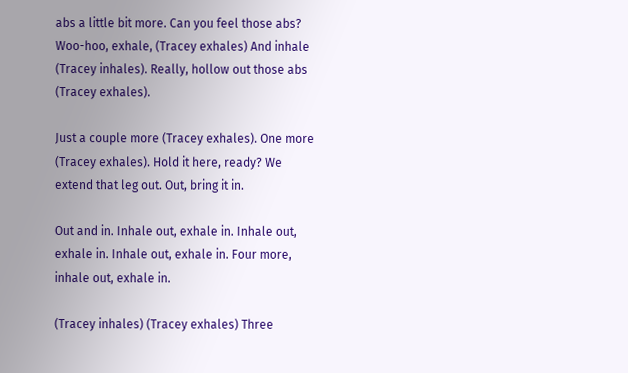abs a little bit more. Can you feel those abs? Woo-hoo, exhale, (Tracey exhales) And inhale (Tracey inhales). Really, hollow out those abs (Tracey exhales).

Just a couple more (Tracey exhales). One more (Tracey exhales). Hold it here, ready? We extend that leg out. Out, bring it in.

Out and in. Inhale out, exhale in. Inhale out, exhale in. Inhale out, exhale in. Four more, inhale out, exhale in.

(Tracey inhales) (Tracey exhales) Three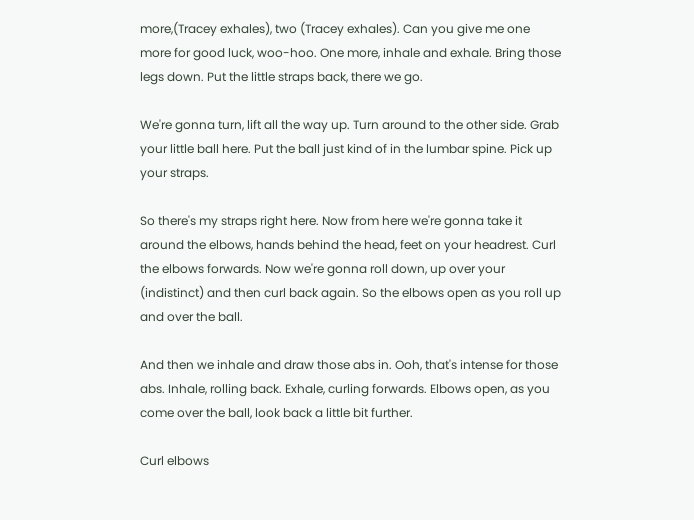more,(Tracey exhales), two (Tracey exhales). Can you give me one more for good luck, woo-hoo. One more, inhale and exhale. Bring those legs down. Put the little straps back, there we go.

We're gonna turn, lift all the way up. Turn around to the other side. Grab your little ball here. Put the ball just kind of in the lumbar spine. Pick up your straps.

So there's my straps right here. Now from here we're gonna take it around the elbows, hands behind the head, feet on your headrest. Curl the elbows forwards. Now we're gonna roll down, up over your (indistinct) and then curl back again. So the elbows open as you roll up and over the ball.

And then we inhale and draw those abs in. Ooh, that's intense for those abs. Inhale, rolling back. Exhale, curling forwards. Elbows open, as you come over the ball, look back a little bit further.

Curl elbows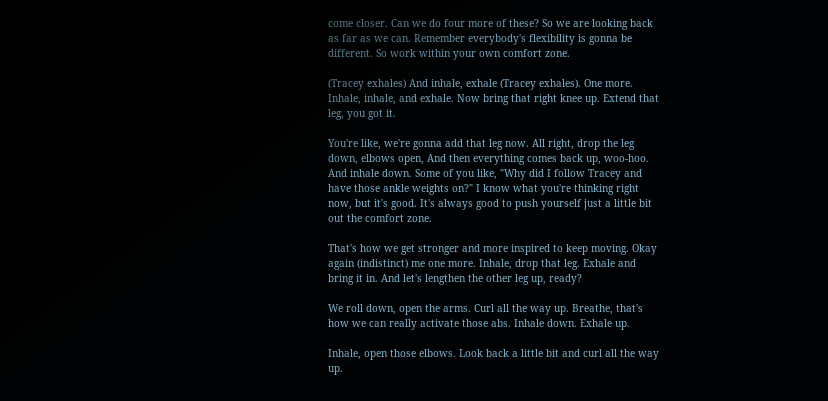come closer. Can we do four more of these? So we are looking back as far as we can. Remember everybody's flexibility is gonna be different. So work within your own comfort zone.

(Tracey exhales) And inhale, exhale (Tracey exhales). One more. Inhale, inhale, and exhale. Now bring that right knee up. Extend that leg, you got it.

You're like, we're gonna add that leg now. All right, drop the leg down, elbows open, And then everything comes back up, woo-hoo. And inhale down. Some of you like, "Why did I follow Tracey and have those ankle weights on?" I know what you're thinking right now, but it's good. It's always good to push yourself just a little bit out the comfort zone.

That's how we get stronger and more inspired to keep moving. Okay again (indistinct) me one more. Inhale, drop that leg. Exhale and bring it in. And let's lengthen the other leg up, ready?

We roll down, open the arms. Curl all the way up. Breathe, that's how we can really activate those abs. Inhale down. Exhale up.

Inhale, open those elbows. Look back a little bit and curl all the way up.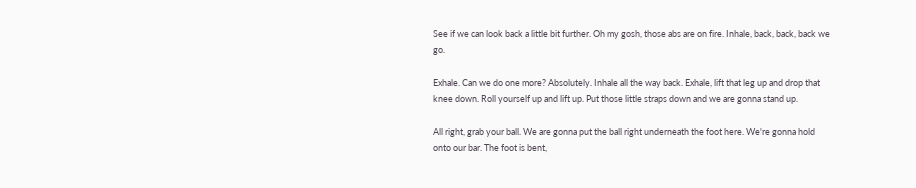See if we can look back a little bit further. Oh my gosh, those abs are on fire. Inhale, back, back, back we go.

Exhale. Can we do one more? Absolutely. Inhale all the way back. Exhale, lift that leg up and drop that knee down. Roll yourself up and lift up. Put those little straps down and we are gonna stand up.

All right, grab your ball. We are gonna put the ball right underneath the foot here. We're gonna hold onto our bar. The foot is bent,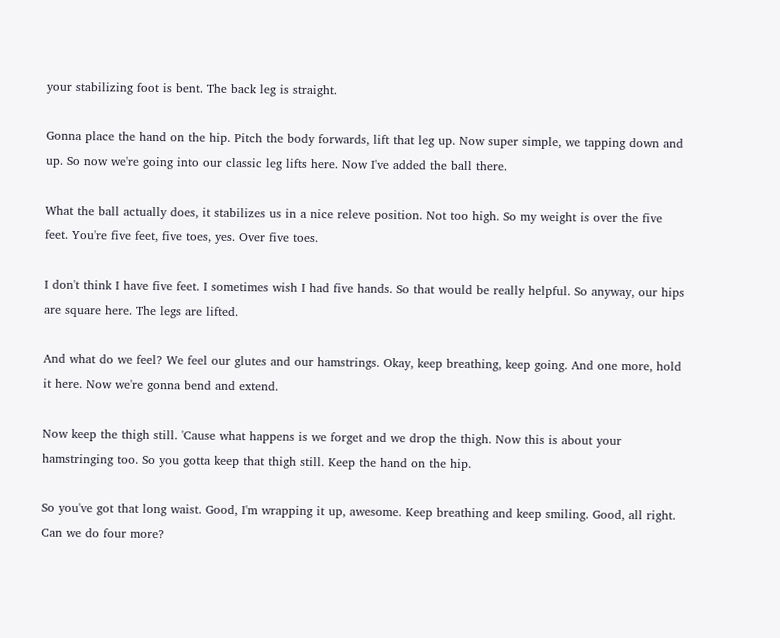your stabilizing foot is bent. The back leg is straight.

Gonna place the hand on the hip. Pitch the body forwards, lift that leg up. Now super simple, we tapping down and up. So now we're going into our classic leg lifts here. Now I've added the ball there.

What the ball actually does, it stabilizes us in a nice releve position. Not too high. So my weight is over the five feet. You're five feet, five toes, yes. Over five toes.

I don't think I have five feet. I sometimes wish I had five hands. So that would be really helpful. So anyway, our hips are square here. The legs are lifted.

And what do we feel? We feel our glutes and our hamstrings. Okay, keep breathing, keep going. And one more, hold it here. Now we're gonna bend and extend.

Now keep the thigh still. 'Cause what happens is we forget and we drop the thigh. Now this is about your hamstringing too. So you gotta keep that thigh still. Keep the hand on the hip.

So you've got that long waist. Good, I'm wrapping it up, awesome. Keep breathing and keep smiling. Good, all right. Can we do four more?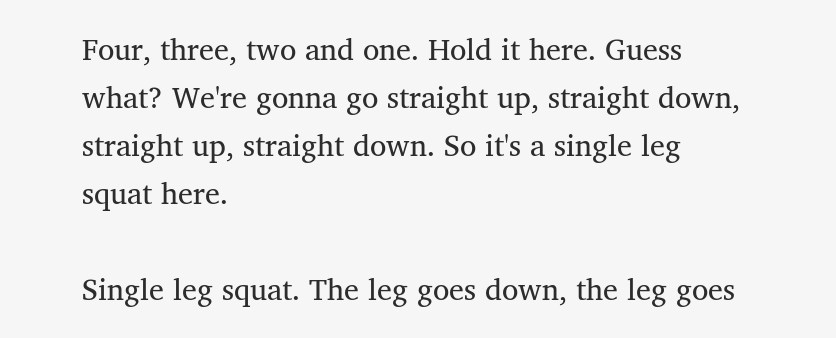Four, three, two and one. Hold it here. Guess what? We're gonna go straight up, straight down, straight up, straight down. So it's a single leg squat here.

Single leg squat. The leg goes down, the leg goes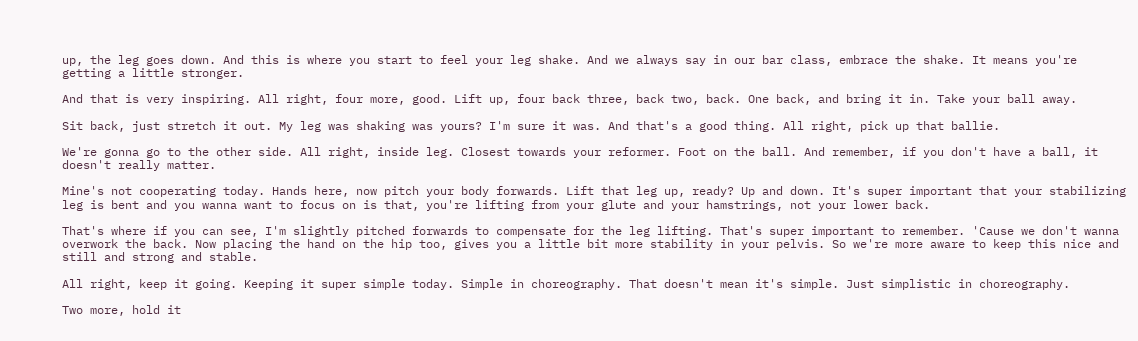up, the leg goes down. And this is where you start to feel your leg shake. And we always say in our bar class, embrace the shake. It means you're getting a little stronger.

And that is very inspiring. All right, four more, good. Lift up, four back three, back two, back. One back, and bring it in. Take your ball away.

Sit back, just stretch it out. My leg was shaking was yours? I'm sure it was. And that's a good thing. All right, pick up that ballie.

We're gonna go to the other side. All right, inside leg. Closest towards your reformer. Foot on the ball. And remember, if you don't have a ball, it doesn't really matter.

Mine's not cooperating today. Hands here, now pitch your body forwards. Lift that leg up, ready? Up and down. It's super important that your stabilizing leg is bent and you wanna want to focus on is that, you're lifting from your glute and your hamstrings, not your lower back.

That's where if you can see, I'm slightly pitched forwards to compensate for the leg lifting. That's super important to remember. 'Cause we don't wanna overwork the back. Now placing the hand on the hip too, gives you a little bit more stability in your pelvis. So we're more aware to keep this nice and still and strong and stable.

All right, keep it going. Keeping it super simple today. Simple in choreography. That doesn't mean it's simple. Just simplistic in choreography.

Two more, hold it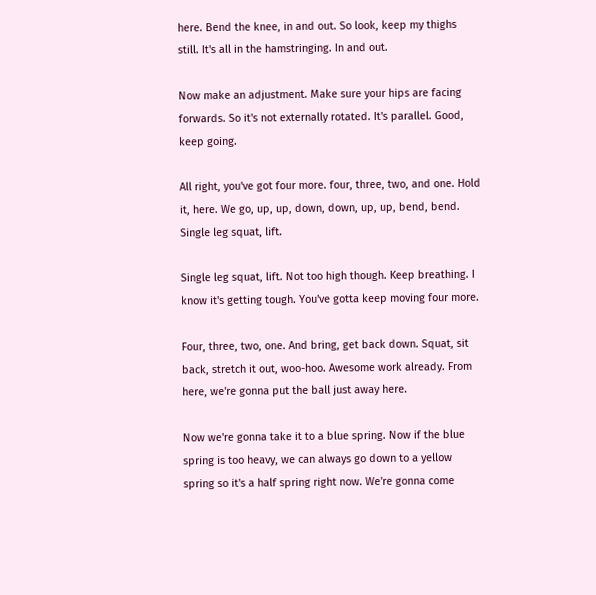here. Bend the knee, in and out. So look, keep my thighs still. It's all in the hamstringing. In and out.

Now make an adjustment. Make sure your hips are facing forwards. So it's not externally rotated. It's parallel. Good, keep going.

All right, you've got four more. four, three, two, and one. Hold it, here. We go, up, up, down, down, up, up, bend, bend. Single leg squat, lift.

Single leg squat, lift. Not too high though. Keep breathing. I know it's getting tough. You've gotta keep moving four more.

Four, three, two, one. And bring, get back down. Squat, sit back, stretch it out, woo-hoo. Awesome work already. From here, we're gonna put the ball just away here.

Now we're gonna take it to a blue spring. Now if the blue spring is too heavy, we can always go down to a yellow spring so it's a half spring right now. We're gonna come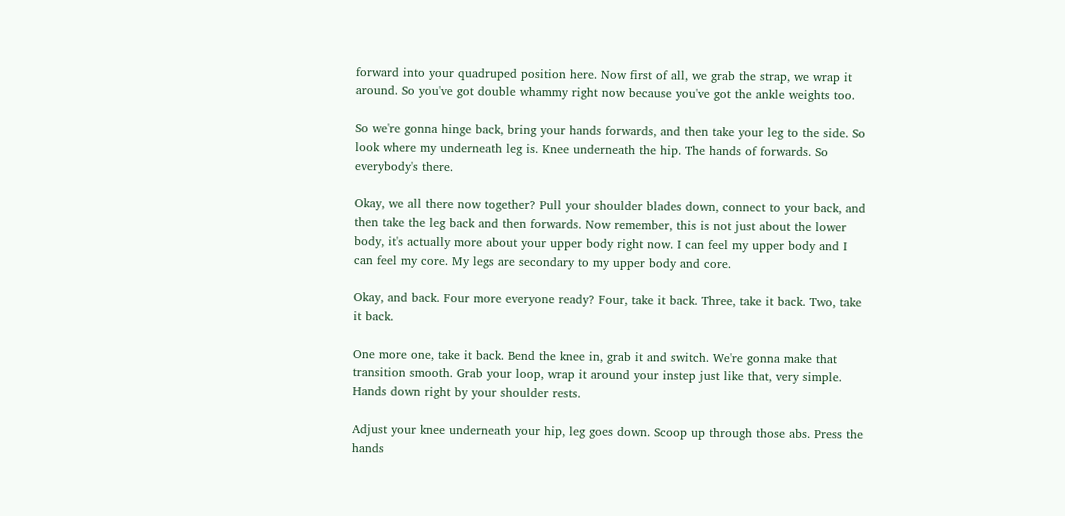forward into your quadruped position here. Now first of all, we grab the strap, we wrap it around. So you've got double whammy right now because you've got the ankle weights too.

So we're gonna hinge back, bring your hands forwards, and then take your leg to the side. So look where my underneath leg is. Knee underneath the hip. The hands of forwards. So everybody's there.

Okay, we all there now together? Pull your shoulder blades down, connect to your back, and then take the leg back and then forwards. Now remember, this is not just about the lower body, it's actually more about your upper body right now. I can feel my upper body and I can feel my core. My legs are secondary to my upper body and core.

Okay, and back. Four more everyone ready? Four, take it back. Three, take it back. Two, take it back.

One more one, take it back. Bend the knee in, grab it and switch. We're gonna make that transition smooth. Grab your loop, wrap it around your instep just like that, very simple. Hands down right by your shoulder rests.

Adjust your knee underneath your hip, leg goes down. Scoop up through those abs. Press the hands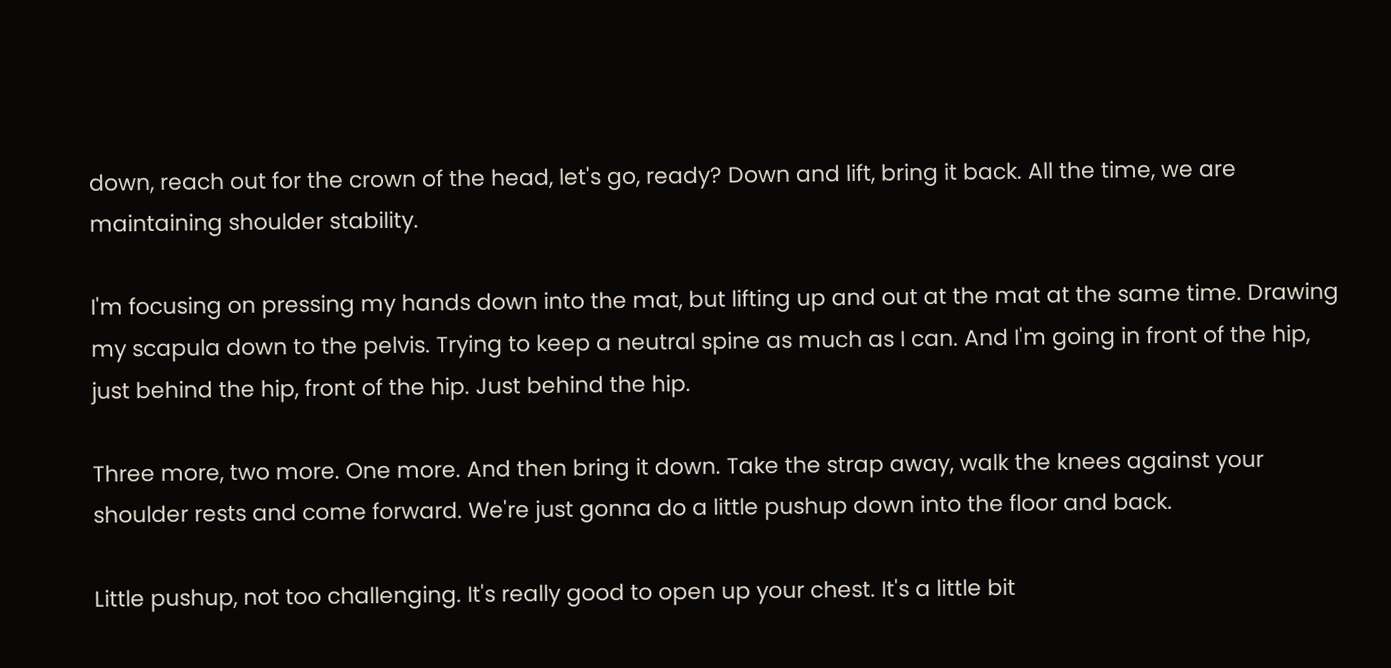down, reach out for the crown of the head, let's go, ready? Down and lift, bring it back. All the time, we are maintaining shoulder stability.

I'm focusing on pressing my hands down into the mat, but lifting up and out at the mat at the same time. Drawing my scapula down to the pelvis. Trying to keep a neutral spine as much as I can. And I'm going in front of the hip, just behind the hip, front of the hip. Just behind the hip.

Three more, two more. One more. And then bring it down. Take the strap away, walk the knees against your shoulder rests and come forward. We're just gonna do a little pushup down into the floor and back.

Little pushup, not too challenging. It's really good to open up your chest. It's a little bit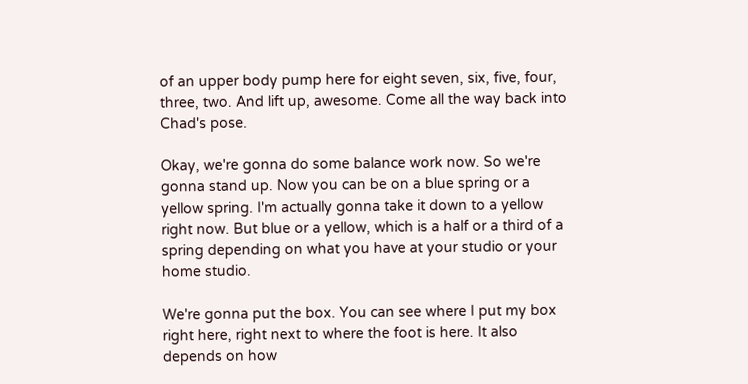of an upper body pump here for eight seven, six, five, four, three, two. And lift up, awesome. Come all the way back into Chad's pose.

Okay, we're gonna do some balance work now. So we're gonna stand up. Now you can be on a blue spring or a yellow spring. I'm actually gonna take it down to a yellow right now. But blue or a yellow, which is a half or a third of a spring depending on what you have at your studio or your home studio.

We're gonna put the box. You can see where I put my box right here, right next to where the foot is here. It also depends on how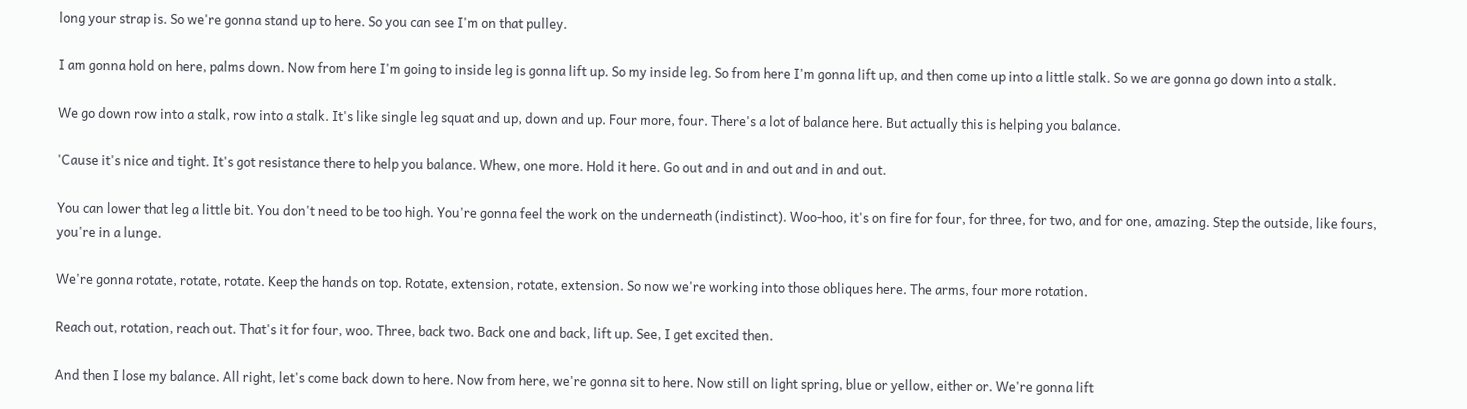long your strap is. So we're gonna stand up to here. So you can see I'm on that pulley.

I am gonna hold on here, palms down. Now from here I'm going to inside leg is gonna lift up. So my inside leg. So from here I'm gonna lift up, and then come up into a little stalk. So we are gonna go down into a stalk.

We go down row into a stalk, row into a stalk. It's like single leg squat and up, down and up. Four more, four. There's a lot of balance here. But actually this is helping you balance.

'Cause it's nice and tight. It's got resistance there to help you balance. Whew, one more. Hold it here. Go out and in and out and in and out.

You can lower that leg a little bit. You don't need to be too high. You're gonna feel the work on the underneath (indistinct). Woo-hoo, it's on fire for four, for three, for two, and for one, amazing. Step the outside, like fours, you're in a lunge.

We're gonna rotate, rotate, rotate. Keep the hands on top. Rotate, extension, rotate, extension. So now we're working into those obliques here. The arms, four more rotation.

Reach out, rotation, reach out. That's it for four, woo. Three, back two. Back one and back, lift up. See, I get excited then.

And then I lose my balance. All right, let's come back down to here. Now from here, we're gonna sit to here. Now still on light spring, blue or yellow, either or. We're gonna lift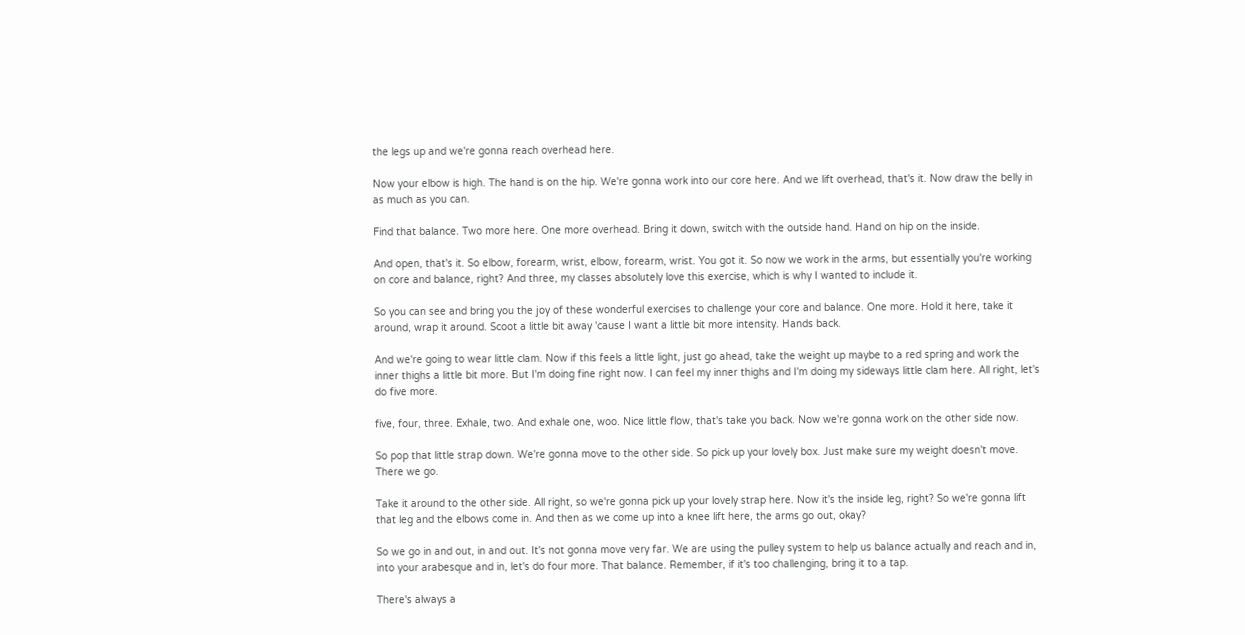the legs up and we're gonna reach overhead here.

Now your elbow is high. The hand is on the hip. We're gonna work into our core here. And we lift overhead, that's it. Now draw the belly in as much as you can.

Find that balance. Two more here. One more overhead. Bring it down, switch with the outside hand. Hand on hip on the inside.

And open, that's it. So elbow, forearm, wrist, elbow, forearm, wrist. You got it. So now we work in the arms, but essentially you're working on core and balance, right? And three, my classes absolutely love this exercise, which is why I wanted to include it.

So you can see and bring you the joy of these wonderful exercises to challenge your core and balance. One more. Hold it here, take it around, wrap it around. Scoot a little bit away 'cause I want a little bit more intensity. Hands back.

And we're going to wear little clam. Now if this feels a little light, just go ahead, take the weight up maybe to a red spring and work the inner thighs a little bit more. But I'm doing fine right now. I can feel my inner thighs and I'm doing my sideways little clam here. All right, let's do five more.

five, four, three. Exhale, two. And exhale one, woo. Nice little flow, that's take you back. Now we're gonna work on the other side now.

So pop that little strap down. We're gonna move to the other side. So pick up your lovely box. Just make sure my weight doesn't move. There we go.

Take it around to the other side. All right, so we're gonna pick up your lovely strap here. Now it's the inside leg, right? So we're gonna lift that leg and the elbows come in. And then as we come up into a knee lift here, the arms go out, okay?

So we go in and out, in and out. It's not gonna move very far. We are using the pulley system to help us balance actually and reach and in, into your arabesque and in, let's do four more. That balance. Remember, if it's too challenging, bring it to a tap.

There's always a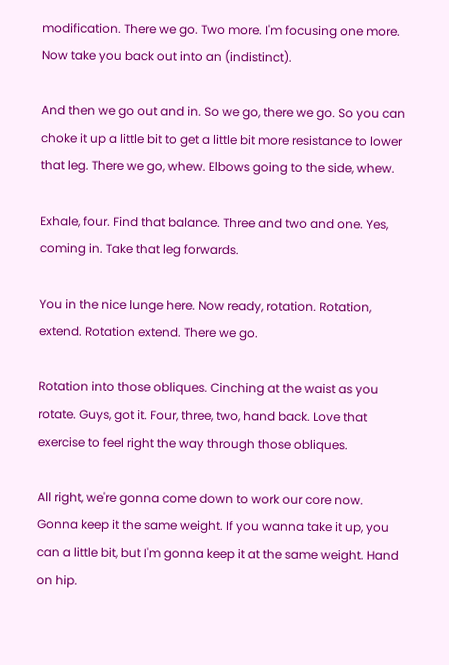modification. There we go. Two more. I'm focusing one more. Now take you back out into an (indistinct).

And then we go out and in. So we go, there we go. So you can choke it up a little bit to get a little bit more resistance to lower that leg. There we go, whew. Elbows going to the side, whew.

Exhale, four. Find that balance. Three and two and one. Yes, coming in. Take that leg forwards.

You in the nice lunge here. Now ready, rotation. Rotation, extend. Rotation extend. There we go.

Rotation into those obliques. Cinching at the waist as you rotate. Guys, got it. Four, three, two, hand back. Love that exercise to feel right the way through those obliques.

All right, we're gonna come down to work our core now. Gonna keep it the same weight. If you wanna take it up, you can a little bit, but I'm gonna keep it at the same weight. Hand on hip.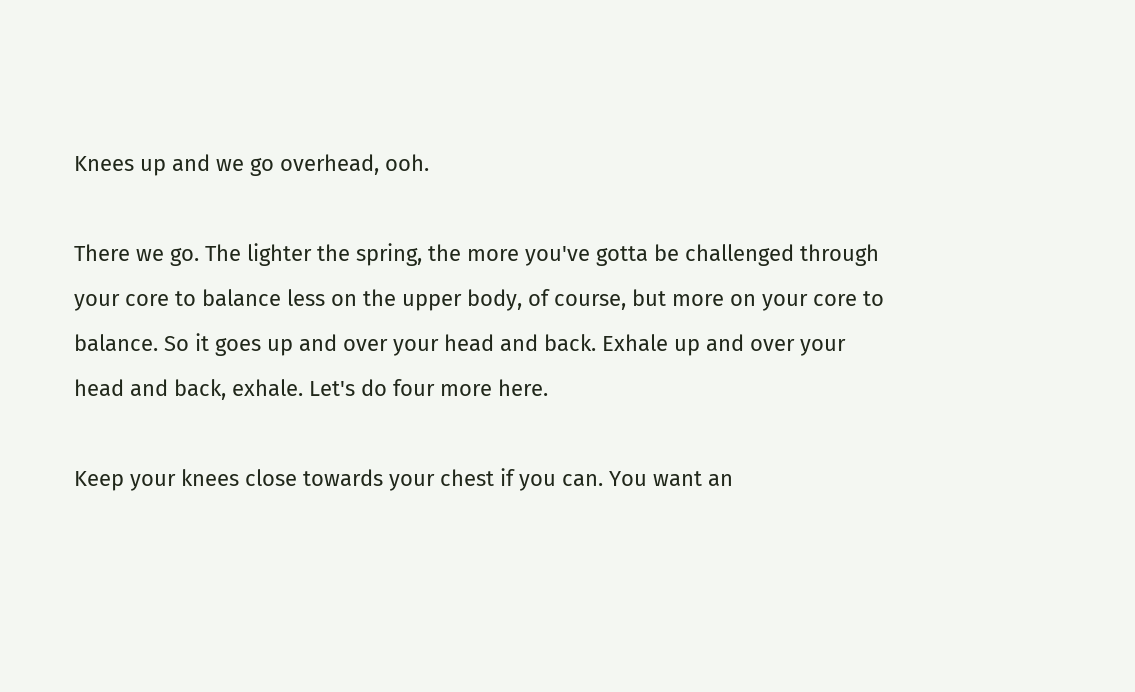Knees up and we go overhead, ooh.

There we go. The lighter the spring, the more you've gotta be challenged through your core to balance less on the upper body, of course, but more on your core to balance. So it goes up and over your head and back. Exhale up and over your head and back, exhale. Let's do four more here.

Keep your knees close towards your chest if you can. You want an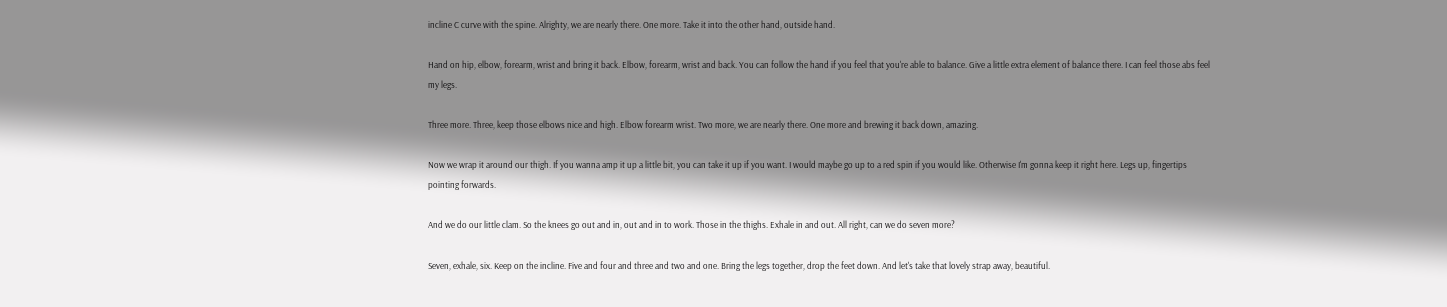incline C curve with the spine. Alrighty, we are nearly there. One more. Take it into the other hand, outside hand.

Hand on hip, elbow, forearm, wrist and bring it back. Elbow, forearm, wrist and back. You can follow the hand if you feel that you're able to balance. Give a little extra element of balance there. I can feel those abs feel my legs.

Three more. Three, keep those elbows nice and high. Elbow forearm wrist. Two more, we are nearly there. One more and brewing it back down, amazing.

Now we wrap it around our thigh. If you wanna amp it up a little bit, you can take it up if you want. I would maybe go up to a red spin if you would like. Otherwise I'm gonna keep it right here. Legs up, fingertips pointing forwards.

And we do our little clam. So the knees go out and in, out and in to work. Those in the thighs. Exhale in and out. All right, can we do seven more?

Seven, exhale, six. Keep on the incline. Five and four and three and two and one. Bring the legs together, drop the feet down. And let's take that lovely strap away, beautiful.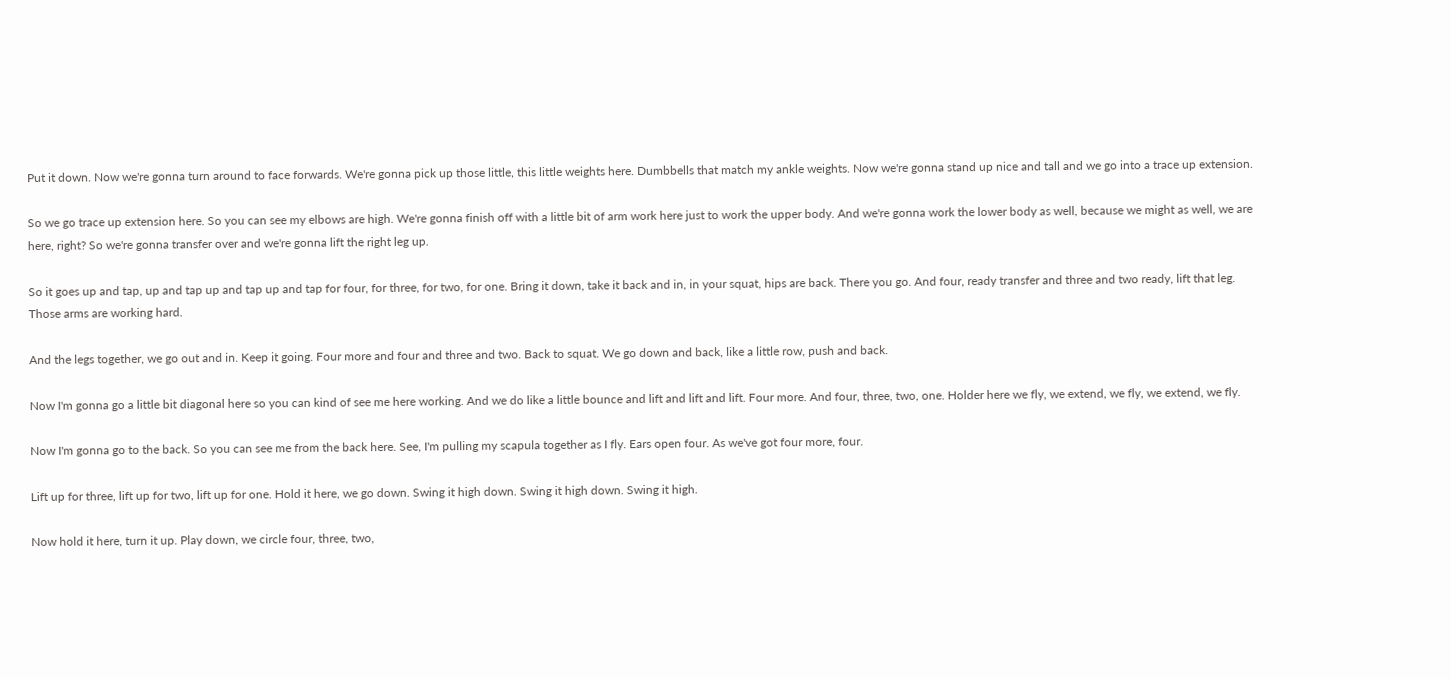Put it down. Now we're gonna turn around to face forwards. We're gonna pick up those little, this little weights here. Dumbbells that match my ankle weights. Now we're gonna stand up nice and tall and we go into a trace up extension.

So we go trace up extension here. So you can see my elbows are high. We're gonna finish off with a little bit of arm work here just to work the upper body. And we're gonna work the lower body as well, because we might as well, we are here, right? So we're gonna transfer over and we're gonna lift the right leg up.

So it goes up and tap, up and tap up and tap up and tap for four, for three, for two, for one. Bring it down, take it back and in, in your squat, hips are back. There you go. And four, ready transfer and three and two ready, lift that leg. Those arms are working hard.

And the legs together, we go out and in. Keep it going. Four more and four and three and two. Back to squat. We go down and back, like a little row, push and back.

Now I'm gonna go a little bit diagonal here so you can kind of see me here working. And we do like a little bounce and lift and lift and lift. Four more. And four, three, two, one. Holder here we fly, we extend, we fly, we extend, we fly.

Now I'm gonna go to the back. So you can see me from the back here. See, I'm pulling my scapula together as I fly. Ears open four. As we've got four more, four.

Lift up for three, lift up for two, lift up for one. Hold it here, we go down. Swing it high down. Swing it high down. Swing it high.

Now hold it here, turn it up. Play down, we circle four, three, two,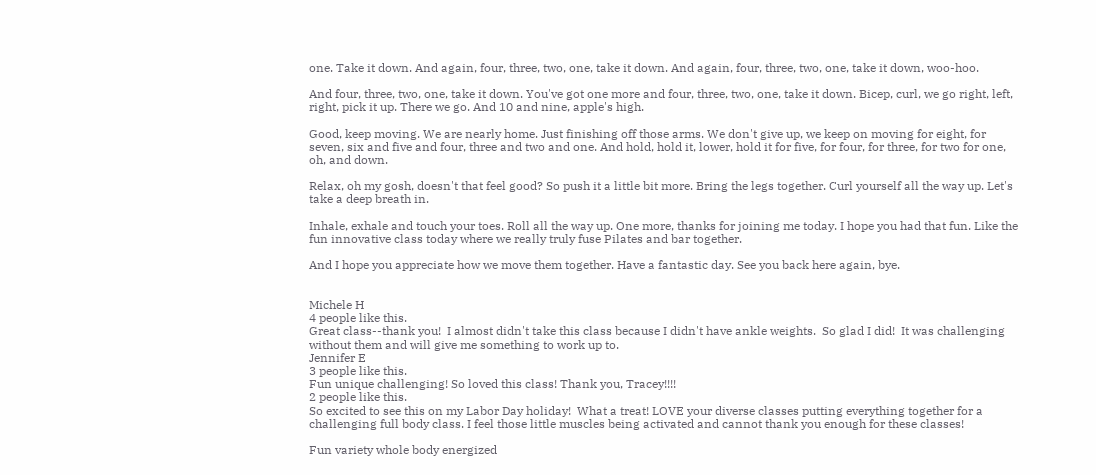one. Take it down. And again, four, three, two, one, take it down. And again, four, three, two, one, take it down, woo-hoo.

And four, three, two, one, take it down. You've got one more and four, three, two, one, take it down. Bicep, curl, we go right, left, right, pick it up. There we go. And 10 and nine, apple's high.

Good, keep moving. We are nearly home. Just finishing off those arms. We don't give up, we keep on moving for eight, for seven, six and five and four, three and two and one. And hold, hold it, lower, hold it for five, for four, for three, for two for one, oh, and down.

Relax, oh my gosh, doesn't that feel good? So push it a little bit more. Bring the legs together. Curl yourself all the way up. Let's take a deep breath in.

Inhale, exhale and touch your toes. Roll all the way up. One more, thanks for joining me today. I hope you had that fun. Like the fun innovative class today where we really truly fuse Pilates and bar together.

And I hope you appreciate how we move them together. Have a fantastic day. See you back here again, bye.


Michele H
4 people like this.
Great class--thank you!  I almost didn't take this class because I didn't have ankle weights.  So glad I did!  It was challenging without them and will give me something to work up to.
Jennifer E
3 people like this.
Fun unique challenging! So loved this class! Thank you, Tracey!!!!
2 people like this.
So excited to see this on my Labor Day holiday!  What a treat! LOVE your diverse classes putting everything together for a challenging full body class. I feel those little muscles being activated and cannot thank you enough for these classes!

Fun variety whole body energized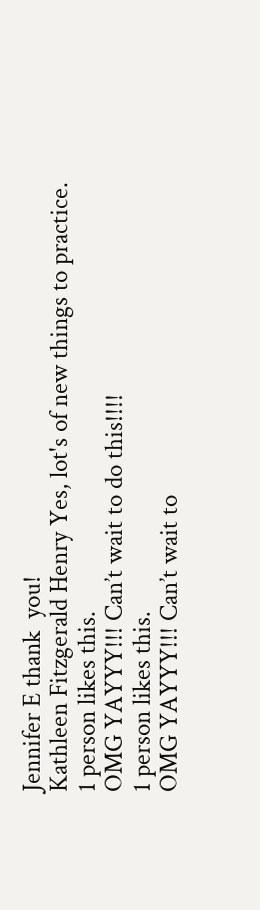Jennifer E thank  you!
Kathleen Fitzgerald Henry Yes, lot's of new things to practice.
1 person likes this.
OMG YAYYY!!! Can’t wait to do this!!!!
1 person likes this.
OMG YAYYY!!! Can’t wait to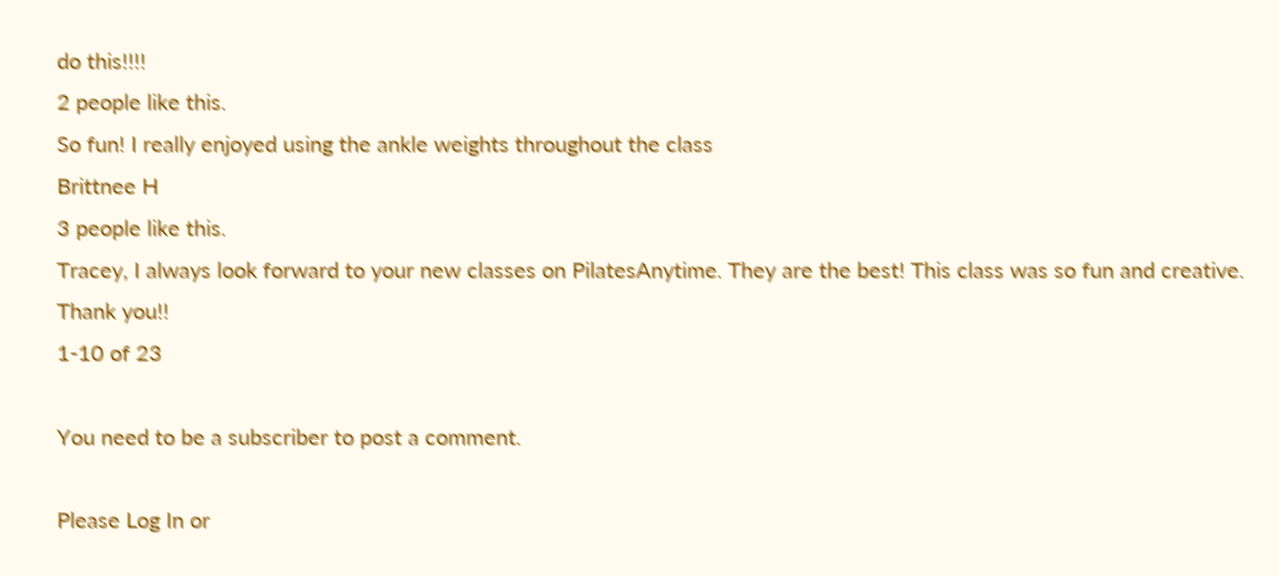do this!!!!
2 people like this.
So fun! I really enjoyed using the ankle weights throughout the class
Brittnee H
3 people like this.
Tracey, I always look forward to your new classes on PilatesAnytime. They are the best! This class was so fun and creative.  Thank you!!
1-10 of 23

You need to be a subscriber to post a comment.

Please Log In or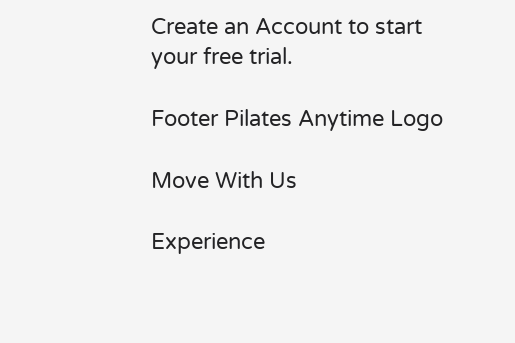Create an Account to start your free trial.

Footer Pilates Anytime Logo

Move With Us

Experience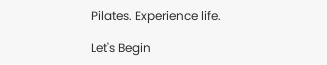Pilates. Experience life.

Let's Begin